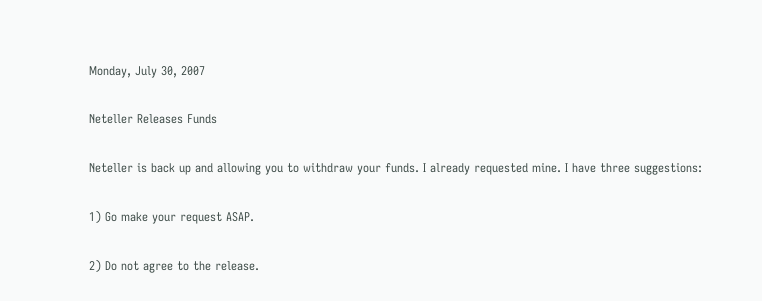Monday, July 30, 2007

Neteller Releases Funds

Neteller is back up and allowing you to withdraw your funds. I already requested mine. I have three suggestions:

1) Go make your request ASAP.

2) Do not agree to the release.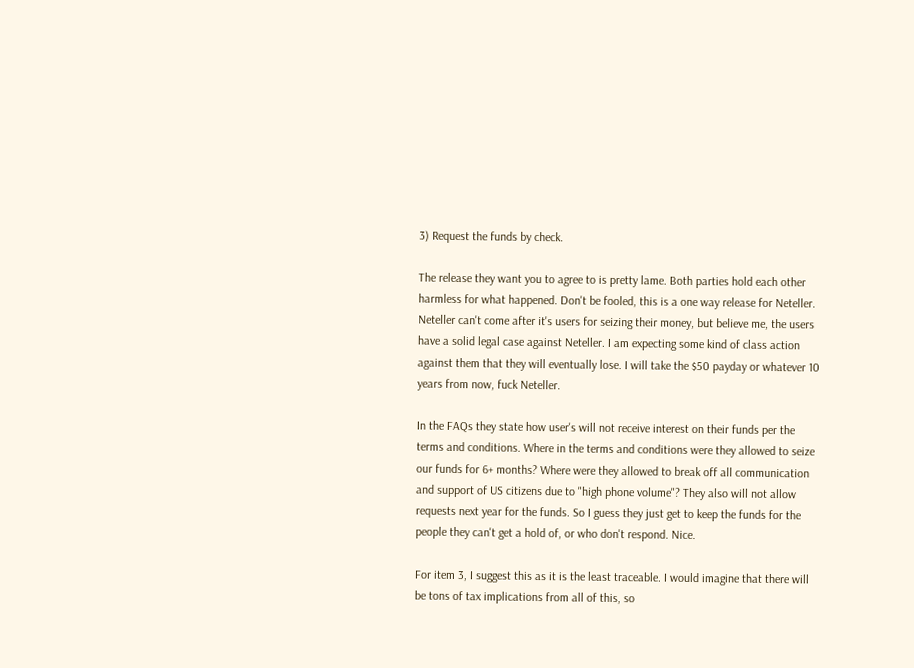3) Request the funds by check.

The release they want you to agree to is pretty lame. Both parties hold each other harmless for what happened. Don't be fooled, this is a one way release for Neteller. Neteller can't come after it's users for seizing their money, but believe me, the users have a solid legal case against Neteller. I am expecting some kind of class action against them that they will eventually lose. I will take the $50 payday or whatever 10 years from now, fuck Neteller.

In the FAQs they state how user's will not receive interest on their funds per the terms and conditions. Where in the terms and conditions were they allowed to seize our funds for 6+ months? Where were they allowed to break off all communication and support of US citizens due to "high phone volume"? They also will not allow requests next year for the funds. So I guess they just get to keep the funds for the people they can't get a hold of, or who don't respond. Nice.

For item 3, I suggest this as it is the least traceable. I would imagine that there will be tons of tax implications from all of this, so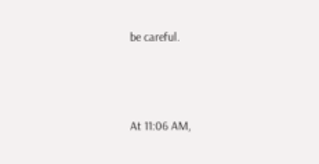be careful.



At 11:06 AM,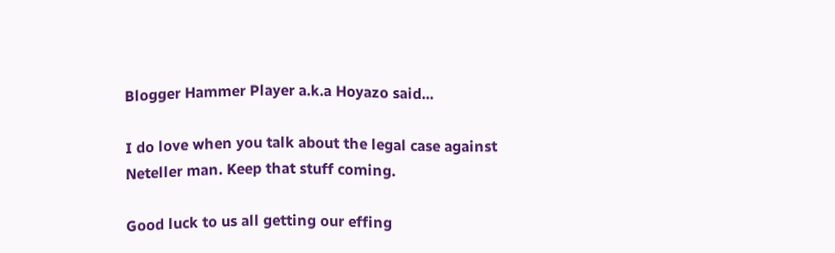Blogger Hammer Player a.k.a Hoyazo said...

I do love when you talk about the legal case against Neteller man. Keep that stuff coming.

Good luck to us all getting our effing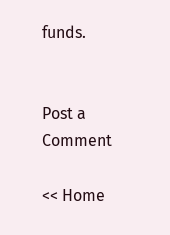funds.


Post a Comment

<< Home